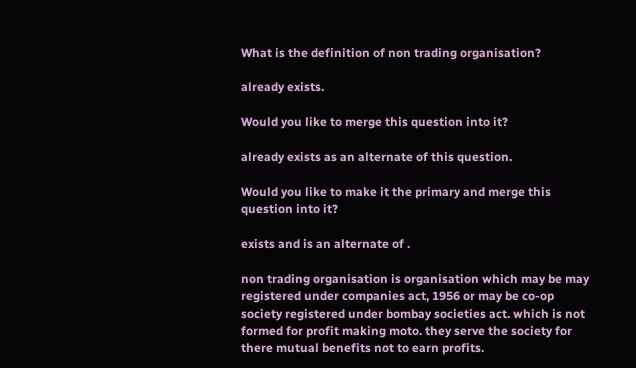What is the definition of non trading organisation?

already exists.

Would you like to merge this question into it?

already exists as an alternate of this question.

Would you like to make it the primary and merge this question into it?

exists and is an alternate of .

non trading organisation is organisation which may be may registered under companies act, 1956 or may be co-op society registered under bombay societies act. which is not formed for profit making moto. they serve the society for there mutual benefits not to earn profits.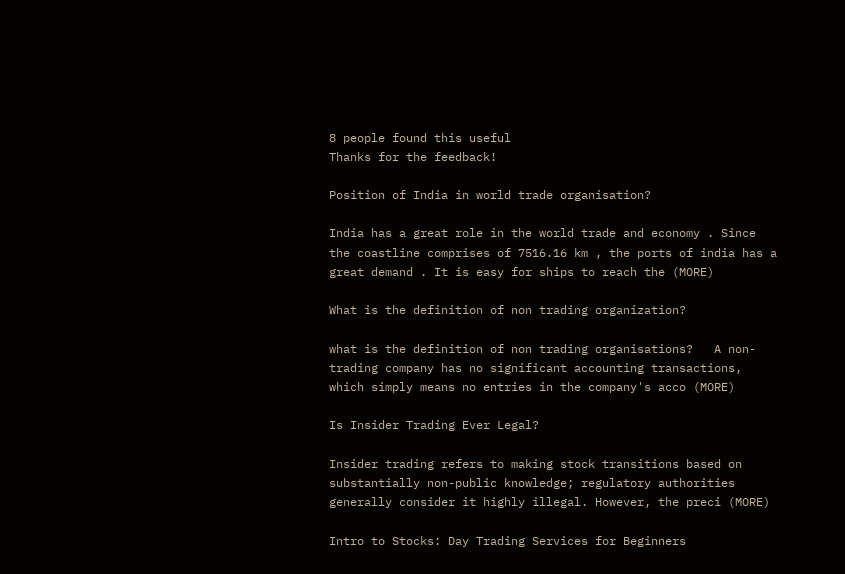8 people found this useful
Thanks for the feedback!

Position of India in world trade organisation?

India has a great role in the world trade and economy . Since the coastline comprises of 7516.16 km , the ports of india has a great demand . It is easy for ships to reach the (MORE)

What is the definition of non trading organization?

what is the definition of non trading organisations?   A non-trading company has no significant accounting transactions, which simply means no entries in the company's acco (MORE)

Is Insider Trading Ever Legal?

Insider trading refers to making stock transitions based on substantially non-public knowledge; regulatory authorities generally consider it highly illegal. However, the preci (MORE)

Intro to Stocks: Day Trading Services for Beginners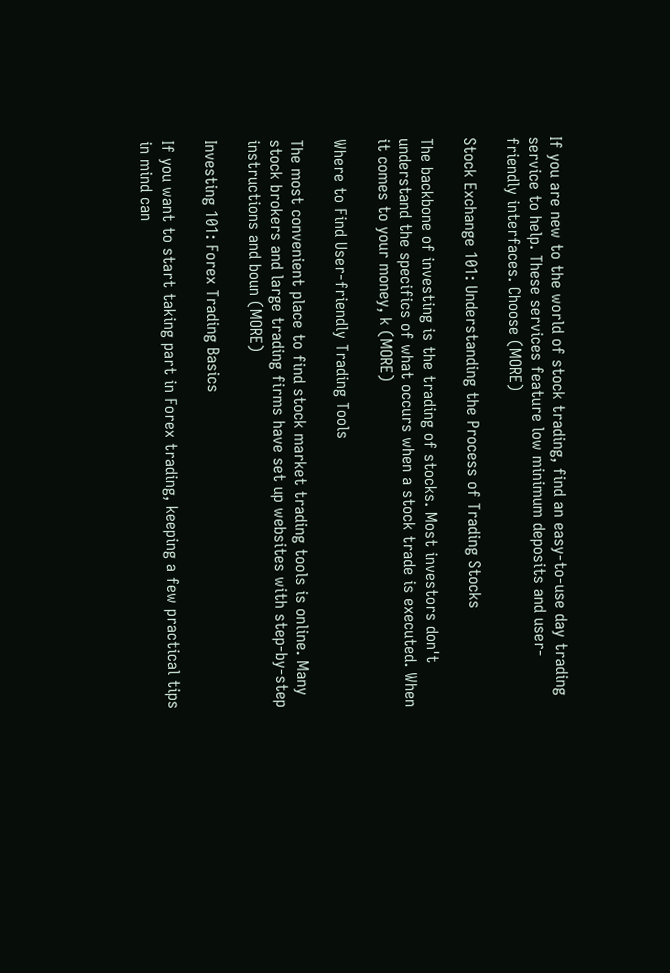If you are new to the world of stock trading, find an easy-to-use day trading service to help. These services feature low minimum deposits and user-friendly interfaces. Choose (MORE)

Stock Exchange 101: Understanding the Process of Trading Stocks

The backbone of investing is the trading of stocks. Most investors don't understand the specifics of what occurs when a stock trade is executed. When it comes to your money, k (MORE)

Where to Find User-friendly Trading Tools

The most convenient place to find stock market trading tools is online. Many stock brokers and large trading firms have set up websites with step-by-step instructions and boun (MORE)

Investing 101: Forex Trading Basics

If you want to start taking part in Forex trading, keeping a few practical tips in mind can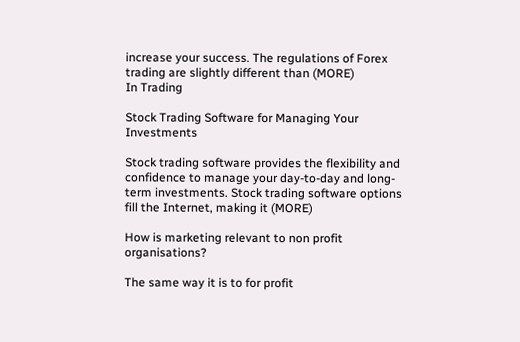increase your success. The regulations of Forex trading are slightly different than (MORE)
In Trading

Stock Trading Software for Managing Your Investments

Stock trading software provides the flexibility and confidence to manage your day-to-day and long-term investments. Stock trading software options fill the Internet, making it (MORE)

How is marketing relevant to non profit organisations?

The same way it is to for profit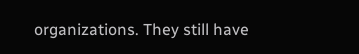organizations. They still have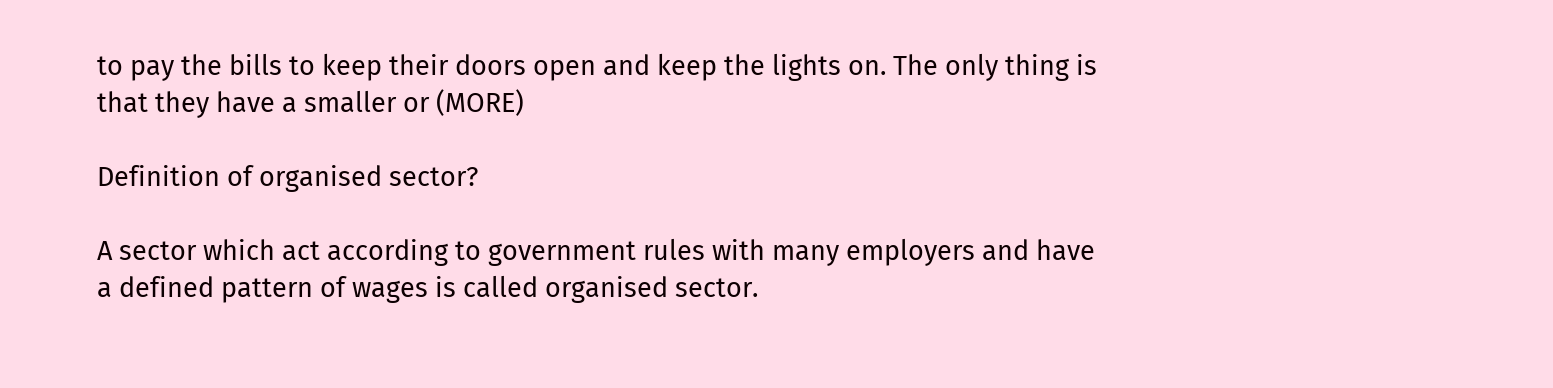to pay the bills to keep their doors open and keep the lights on. The only thing is that they have a smaller or (MORE)

Definition of organised sector?

A sector which act according to government rules with many employers and have a defined pattern of wages is called organised sector.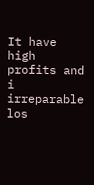It have high profits and i irreparable los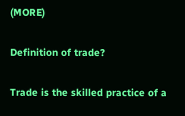(MORE)

Definition of trade?

Trade is the skilled practice of a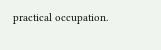practical occupation.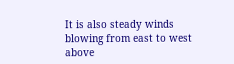It is also steady winds blowing from east to west above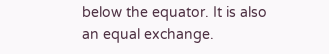below the equator. It is also an equal exchange.